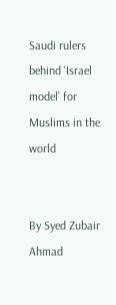Saudi rulers behind ‘Israel model’ for Muslims in the world


By Syed Zubair Ahmad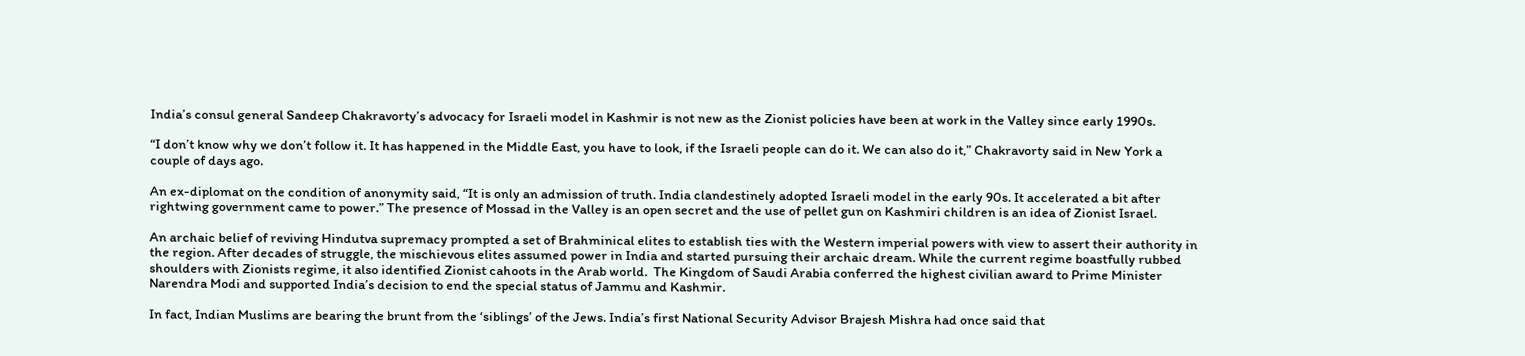India’s consul general Sandeep Chakravorty’s advocacy for Israeli model in Kashmir is not new as the Zionist policies have been at work in the Valley since early 1990s.

“I don’t know why we don’t follow it. It has happened in the Middle East, you have to look, if the Israeli people can do it. We can also do it,” Chakravorty said in New York a couple of days ago.

An ex-diplomat on the condition of anonymity said, “It is only an admission of truth. India clandestinely adopted Israeli model in the early 90s. It accelerated a bit after rightwing government came to power.” The presence of Mossad in the Valley is an open secret and the use of pellet gun on Kashmiri children is an idea of Zionist Israel.

An archaic belief of reviving Hindutva supremacy prompted a set of Brahminical elites to establish ties with the Western imperial powers with view to assert their authority in the region. After decades of struggle, the mischievous elites assumed power in India and started pursuing their archaic dream. While the current regime boastfully rubbed shoulders with Zionists regime, it also identified Zionist cahoots in the Arab world.  The Kingdom of Saudi Arabia conferred the highest civilian award to Prime Minister Narendra Modi and supported India’s decision to end the special status of Jammu and Kashmir.

In fact, Indian Muslims are bearing the brunt from the ‘siblings’ of the Jews. India’s first National Security Advisor Brajesh Mishra had once said that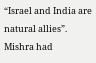“Israel and India are natural allies”. Mishra had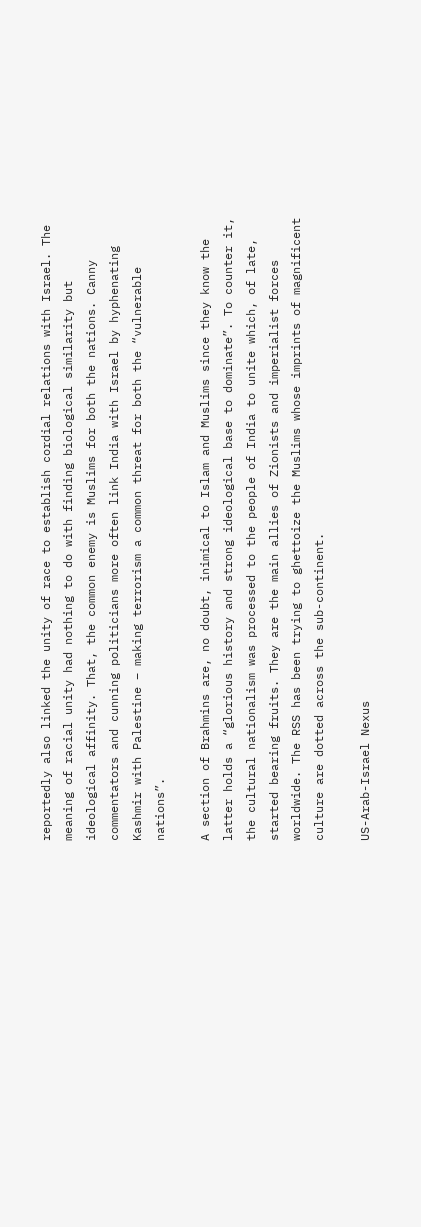reportedly also linked the unity of race to establish cordial relations with Israel. The meaning of racial unity had nothing to do with finding biological similarity but ideological affinity. That, the common enemy is Muslims for both the nations. Canny commentators and cunning politicians more often link India with Israel by hyphenating Kashmir with Palestine – making terrorism a common threat for both the “vulnerable nations”.

A section of Brahmins are, no doubt, inimical to Islam and Muslims since they know the latter holds a “glorious history and strong ideological base to dominate”. To counter it, the cultural nationalism was processed to the people of India to unite which, of late, started bearing fruits. They are the main allies of Zionists and imperialist forces worldwide. The RSS has been trying to ghettoize the Muslims whose imprints of magnificent culture are dotted across the sub-continent.

US-Arab-Israel Nexus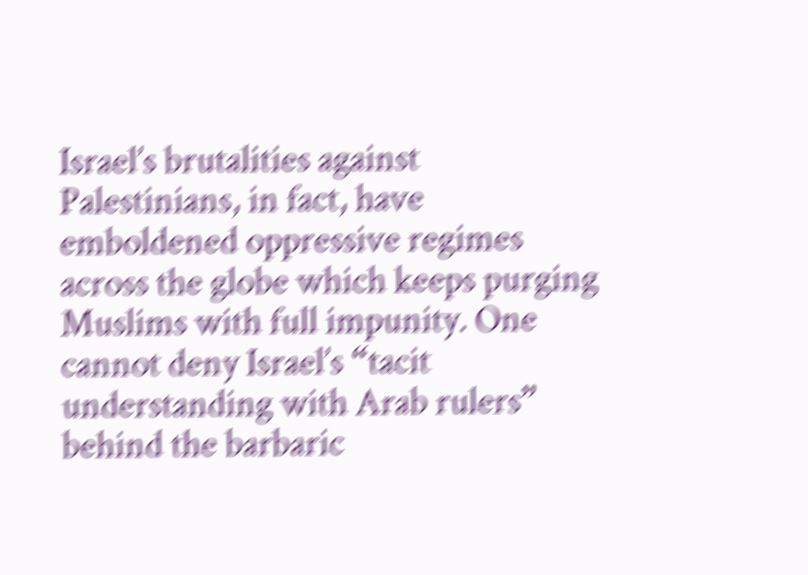Israel’s brutalities against Palestinians, in fact, have emboldened oppressive regimes across the globe which keeps purging Muslims with full impunity. One cannot deny Israel’s “tacit understanding with Arab rulers” behind the barbaric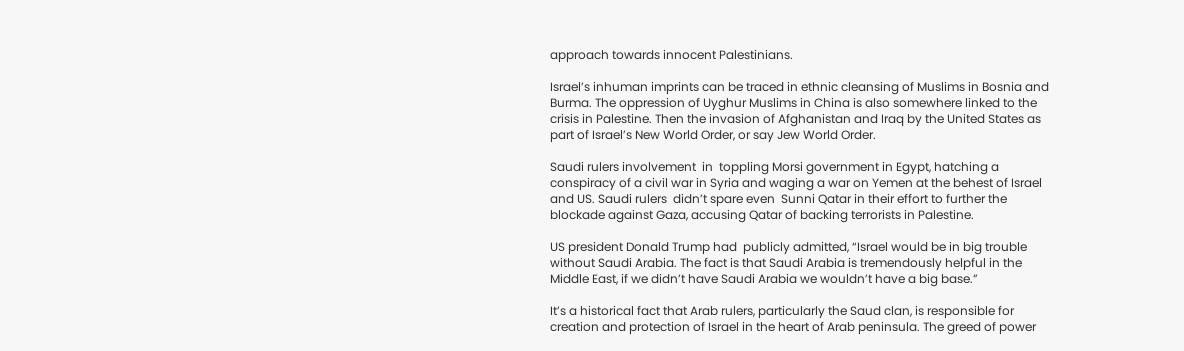approach towards innocent Palestinians.

Israel’s inhuman imprints can be traced in ethnic cleansing of Muslims in Bosnia and Burma. The oppression of Uyghur Muslims in China is also somewhere linked to the crisis in Palestine. Then the invasion of Afghanistan and Iraq by the United States as part of Israel’s New World Order, or say Jew World Order.

Saudi rulers involvement  in  toppling Morsi government in Egypt, hatching a conspiracy of a civil war in Syria and waging a war on Yemen at the behest of Israel and US. Saudi rulers  didn’t spare even  Sunni Qatar in their effort to further the blockade against Gaza, accusing Qatar of backing terrorists in Palestine.

US president Donald Trump had  publicly admitted, “Israel would be in big trouble without Saudi Arabia. The fact is that Saudi Arabia is tremendously helpful in the Middle East, if we didn’t have Saudi Arabia we wouldn’t have a big base.”

It’s a historical fact that Arab rulers, particularly the Saud clan, is responsible for creation and protection of Israel in the heart of Arab peninsula. The greed of power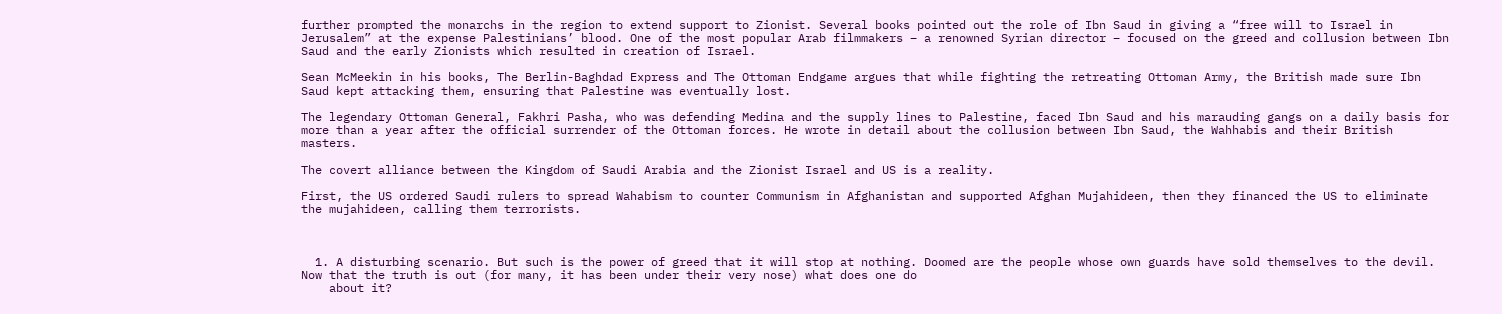further prompted the monarchs in the region to extend support to Zionist. Several books pointed out the role of Ibn Saud in giving a “free will to Israel in Jerusalem” at the expense Palestinians’ blood. One of the most popular Arab filmmakers – a renowned Syrian director – focused on the greed and collusion between Ibn Saud and the early Zionists which resulted in creation of Israel.

Sean McMeekin in his books, The Berlin-Baghdad Express and The Ottoman Endgame argues that while fighting the retreating Ottoman Army, the British made sure Ibn Saud kept attacking them, ensuring that Palestine was eventually lost.

The legendary Ottoman General, Fakhri Pasha, who was defending Medina and the supply lines to Palestine, faced Ibn Saud and his marauding gangs on a daily basis for more than a year after the official surrender of the Ottoman forces. He wrote in detail about the collusion between Ibn Saud, the Wahhabis and their British masters.

The covert alliance between the Kingdom of Saudi Arabia and the Zionist Israel and US is a reality.

First, the US ordered Saudi rulers to spread Wahabism to counter Communism in Afghanistan and supported Afghan Mujahideen, then they financed the US to eliminate the mujahideen, calling them terrorists.



  1. A disturbing scenario. But such is the power of greed that it will stop at nothing. Doomed are the people whose own guards have sold themselves to the devil. Now that the truth is out (for many, it has been under their very nose) what does one do
    about it?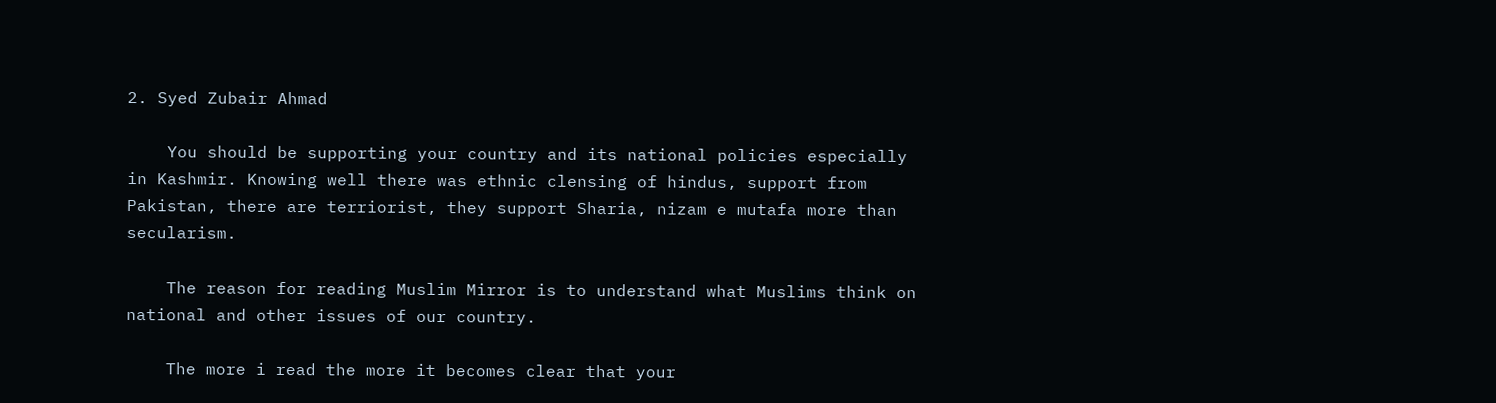2. Syed Zubair Ahmad

    You should be supporting your country and its national policies especially in Kashmir. Knowing well there was ethnic clensing of hindus, support from Pakistan, there are terriorist, they support Sharia, nizam e mutafa more than secularism.

    The reason for reading Muslim Mirror is to understand what Muslims think on national and other issues of our country.

    The more i read the more it becomes clear that your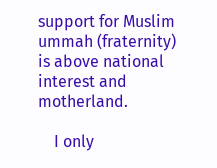support for Muslim ummah (fraternity) is above national interest and motherland.

    I only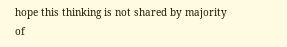hope this thinking is not shared by majority of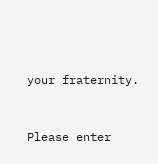your fraternity.


Please enter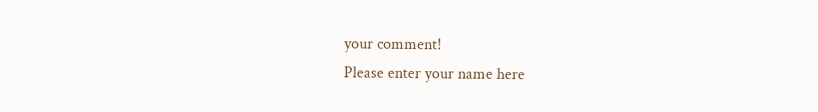your comment!
Please enter your name here